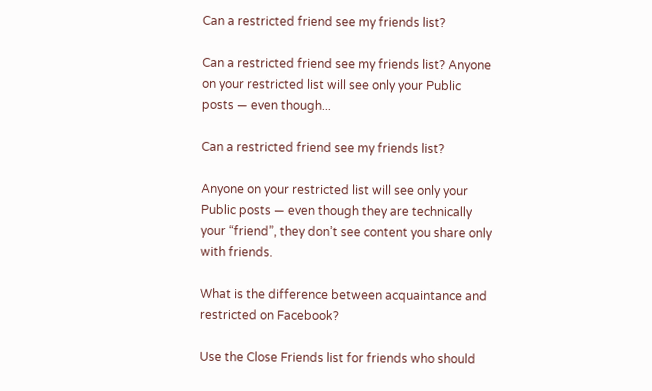Can a restricted friend see my friends list?

Can a restricted friend see my friends list? Anyone on your restricted list will see only your Public posts — even though...

Can a restricted friend see my friends list?

Anyone on your restricted list will see only your Public posts — even though they are technically your “friend”, they don’t see content you share only with friends.

What is the difference between acquaintance and restricted on Facebook?

Use the Close Friends list for friends who should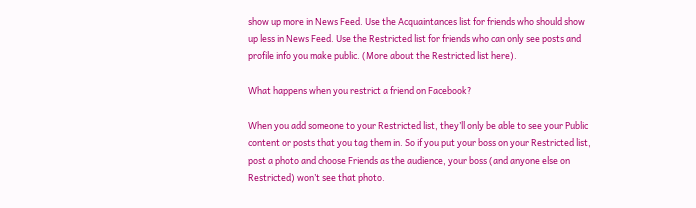show up more in News Feed. Use the Acquaintances list for friends who should show up less in News Feed. Use the Restricted list for friends who can only see posts and profile info you make public. (More about the Restricted list here).

What happens when you restrict a friend on Facebook?

When you add someone to your Restricted list, they’ll only be able to see your Public content or posts that you tag them in. So if you put your boss on your Restricted list, post a photo and choose Friends as the audience, your boss (and anyone else on Restricted) won’t see that photo.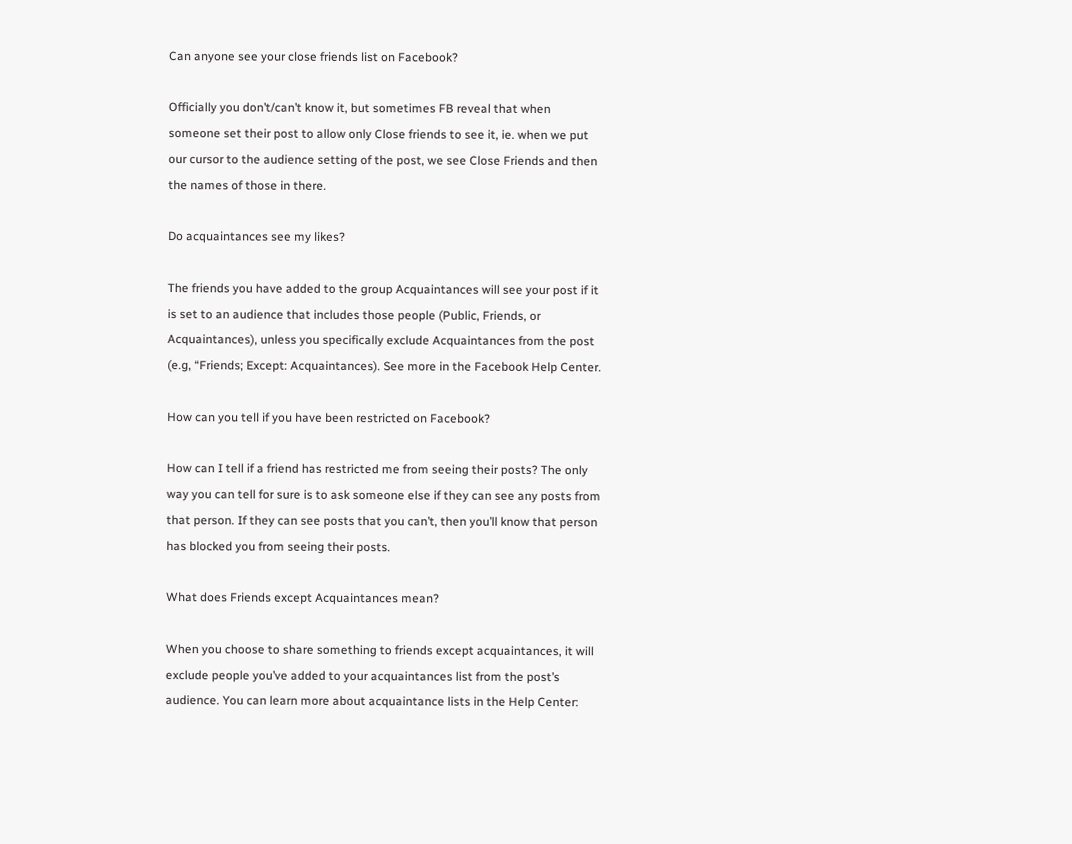Can anyone see your close friends list on Facebook?

Officially you don’t/can’t know it, but sometimes FB reveal that when someone set their post to allow only Close friends to see it, ie. when we put our cursor to the audience setting of the post, we see Close Friends and then the names of those in there.

Do acquaintances see my likes?

The friends you have added to the group Acquaintances will see your post if it is set to an audience that includes those people (Public, Friends, or Acquaintances), unless you specifically exclude Acquaintances from the post (e.g, “Friends; Except: Acquaintances). See more in the Facebook Help Center.

How can you tell if you have been restricted on Facebook?

How can I tell if a friend has restricted me from seeing their posts? The only way you can tell for sure is to ask someone else if they can see any posts from that person. If they can see posts that you can’t, then you’ll know that person has blocked you from seeing their posts.

What does Friends except Acquaintances mean?

When you choose to share something to friends except acquaintances, it will exclude people you’ve added to your acquaintances list from the post’s audience. You can learn more about acquaintance lists in the Help Center: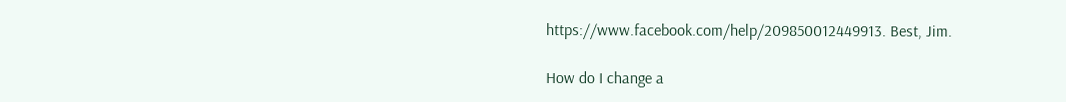https://www.facebook.com/help/209850012449913. Best, Jim.

How do I change a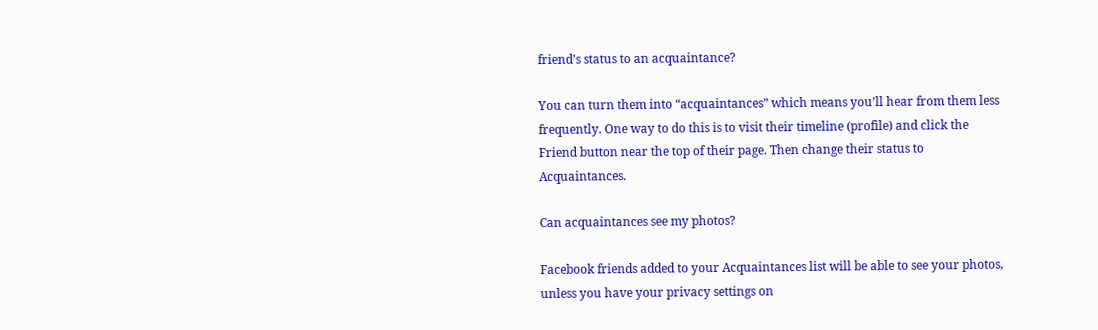friend’s status to an acquaintance?

You can turn them into “acquaintances” which means you’ll hear from them less frequently. One way to do this is to visit their timeline (profile) and click the Friend button near the top of their page. Then change their status to Acquaintances.

Can acquaintances see my photos?

Facebook friends added to your Acquaintances list will be able to see your photos, unless you have your privacy settings on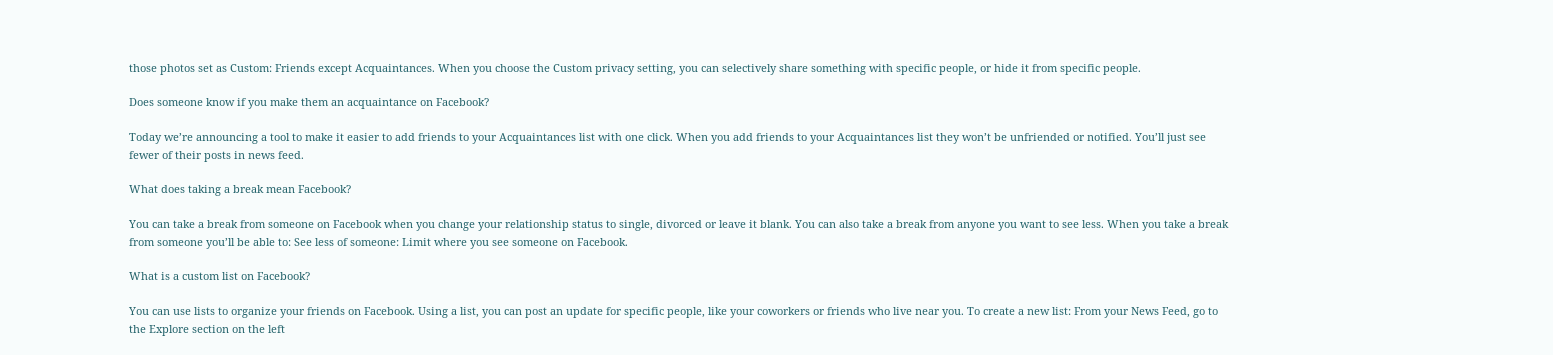those photos set as Custom: Friends except Acquaintances. When you choose the Custom privacy setting, you can selectively share something with specific people, or hide it from specific people.

Does someone know if you make them an acquaintance on Facebook?

Today we’re announcing a tool to make it easier to add friends to your Acquaintances list with one click. When you add friends to your Acquaintances list they won’t be unfriended or notified. You’ll just see fewer of their posts in news feed.

What does taking a break mean Facebook?

You can take a break from someone on Facebook when you change your relationship status to single, divorced or leave it blank. You can also take a break from anyone you want to see less. When you take a break from someone you’ll be able to: See less of someone: Limit where you see someone on Facebook.

What is a custom list on Facebook?

You can use lists to organize your friends on Facebook. Using a list, you can post an update for specific people, like your coworkers or friends who live near you. To create a new list: From your News Feed, go to the Explore section on the left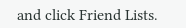and click Friend Lists.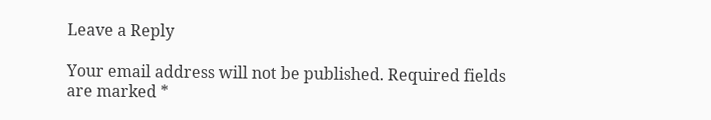Leave a Reply

Your email address will not be published. Required fields are marked *